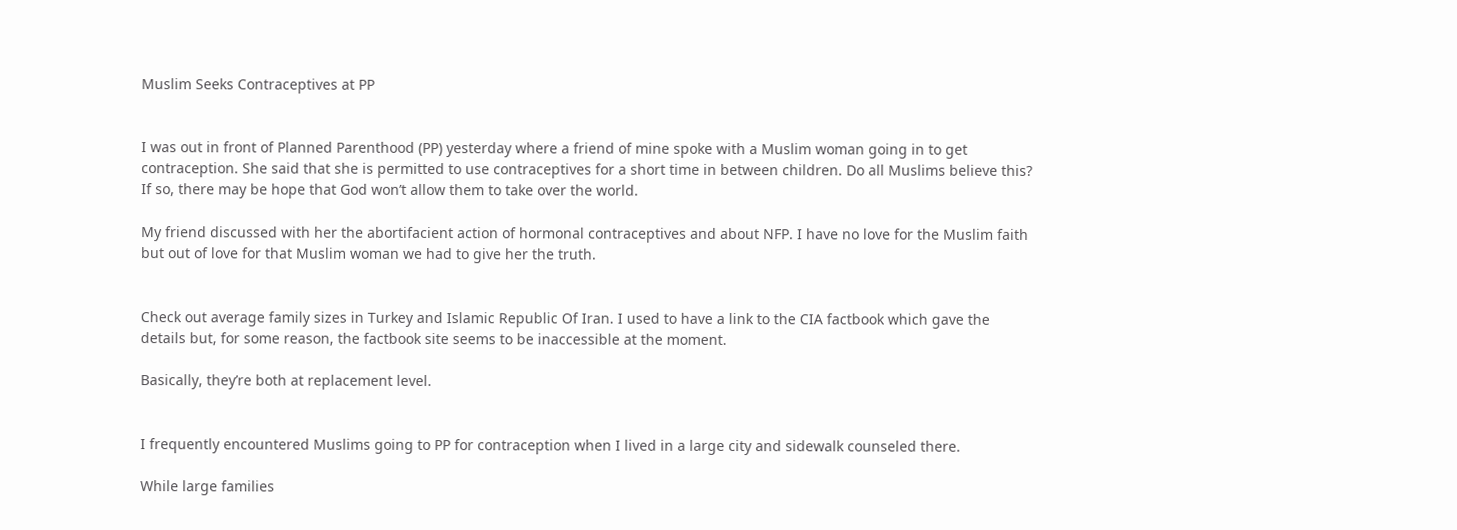Muslim Seeks Contraceptives at PP


I was out in front of Planned Parenthood (PP) yesterday where a friend of mine spoke with a Muslim woman going in to get contraception. She said that she is permitted to use contraceptives for a short time in between children. Do all Muslims believe this? If so, there may be hope that God won’t allow them to take over the world.

My friend discussed with her the abortifacient action of hormonal contraceptives and about NFP. I have no love for the Muslim faith but out of love for that Muslim woman we had to give her the truth.


Check out average family sizes in Turkey and Islamic Republic Of Iran. I used to have a link to the CIA factbook which gave the details but, for some reason, the factbook site seems to be inaccessible at the moment.

Basically, they’re both at replacement level.


I frequently encountered Muslims going to PP for contraception when I lived in a large city and sidewalk counseled there.

While large families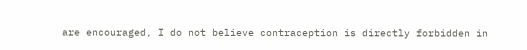are encouraged, I do not believe contraception is directly forbidden in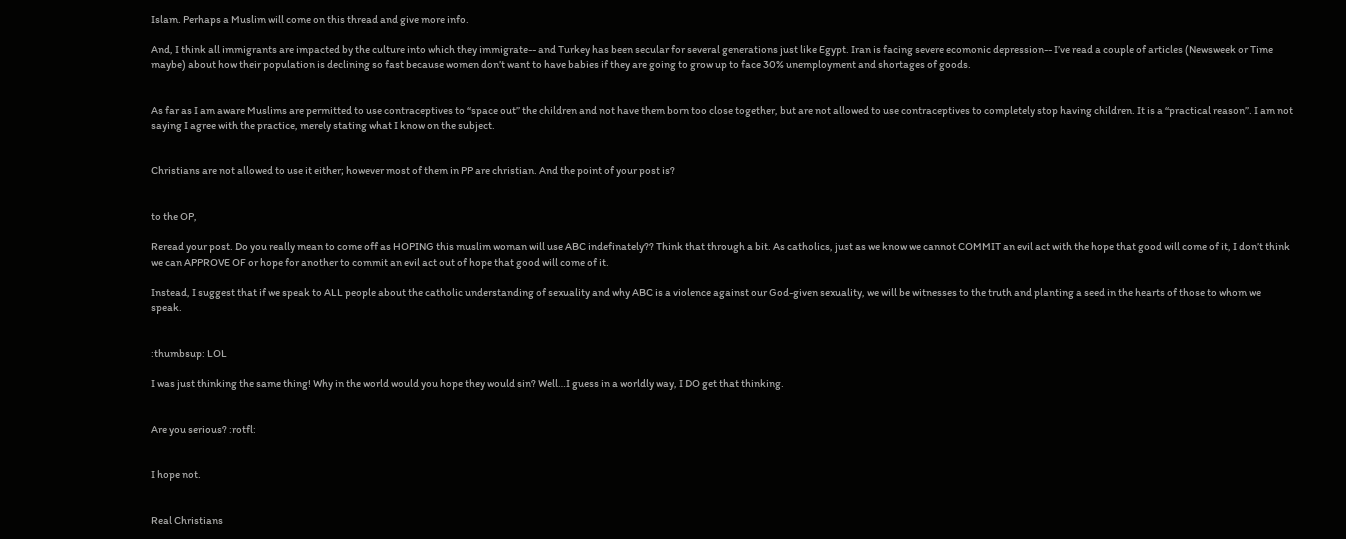Islam. Perhaps a Muslim will come on this thread and give more info.

And, I think all immigrants are impacted by the culture into which they immigrate-- and Turkey has been secular for several generations just like Egypt. Iran is facing severe ecomonic depression-- I’ve read a couple of articles (Newsweek or Time maybe) about how their population is declining so fast because women don’t want to have babies if they are going to grow up to face 30% unemployment and shortages of goods.


As far as I am aware Muslims are permitted to use contraceptives to ‘‘space out’’ the children and not have them born too close together, but are not allowed to use contraceptives to completely stop having children. It is a ‘‘practical reason’’. I am not saying I agree with the practice, merely stating what I know on the subject.


Christians are not allowed to use it either; however most of them in PP are christian. And the point of your post is?


to the OP,

Reread your post. Do you really mean to come off as HOPING this muslim woman will use ABC indefinately?? Think that through a bit. As catholics, just as we know we cannot COMMIT an evil act with the hope that good will come of it, I don’t think we can APPROVE OF or hope for another to commit an evil act out of hope that good will come of it.

Instead, I suggest that if we speak to ALL people about the catholic understanding of sexuality and why ABC is a violence against our God-given sexuality, we will be witnesses to the truth and planting a seed in the hearts of those to whom we speak.


:thumbsup: LOL

I was just thinking the same thing! Why in the world would you hope they would sin? Well…I guess in a worldly way, I DO get that thinking.


Are you serious? :rotfl:


I hope not.


Real Christians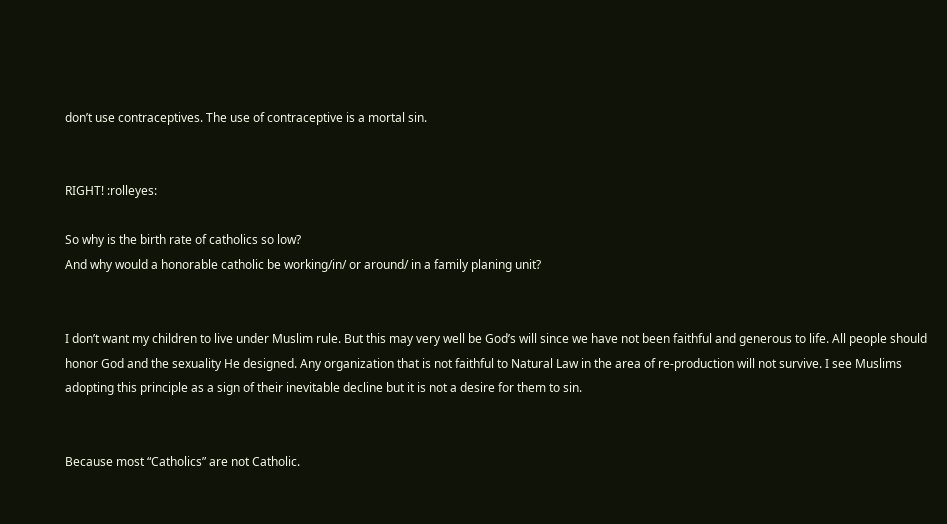don’t use contraceptives. The use of contraceptive is a mortal sin.


RIGHT! :rolleyes:

So why is the birth rate of catholics so low?
And why would a honorable catholic be working/in/ or around/ in a family planing unit?


I don’t want my children to live under Muslim rule. But this may very well be God’s will since we have not been faithful and generous to life. All people should honor God and the sexuality He designed. Any organization that is not faithful to Natural Law in the area of re-production will not survive. I see Muslims adopting this principle as a sign of their inevitable decline but it is not a desire for them to sin.


Because most “Catholics” are not Catholic.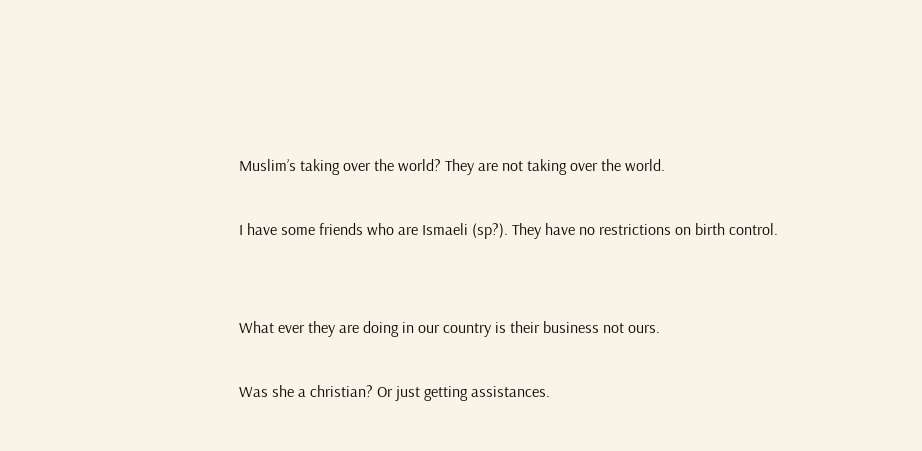Muslim’s taking over the world? They are not taking over the world.

I have some friends who are Ismaeli (sp?). They have no restrictions on birth control.


What ever they are doing in our country is their business not ours.

Was she a christian? Or just getting assistances.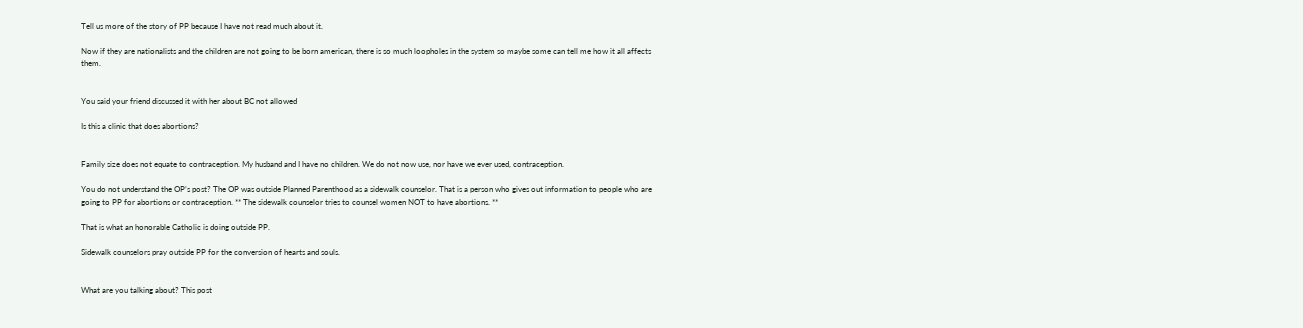Tell us more of the story of PP because I have not read much about it.

Now if they are nationalists and the children are not going to be born american, there is so much loopholes in the system so maybe some can tell me how it all affects them.


You said your friend discussed it with her about BC not allowed

Is this a clinic that does abortions?


Family size does not equate to contraception. My husband and I have no children. We do not now use, nor have we ever used, contraception.

You do not understand the OP’s post? The OP was outside Planned Parenthood as a sidewalk counselor. That is a person who gives out information to people who are going to PP for abortions or contraception. ** The sidewalk counselor tries to counsel women NOT to have abortions. **

That is what an honorable Catholic is doing outside PP.

Sidewalk counselors pray outside PP for the conversion of hearts and souls.


What are you talking about? This post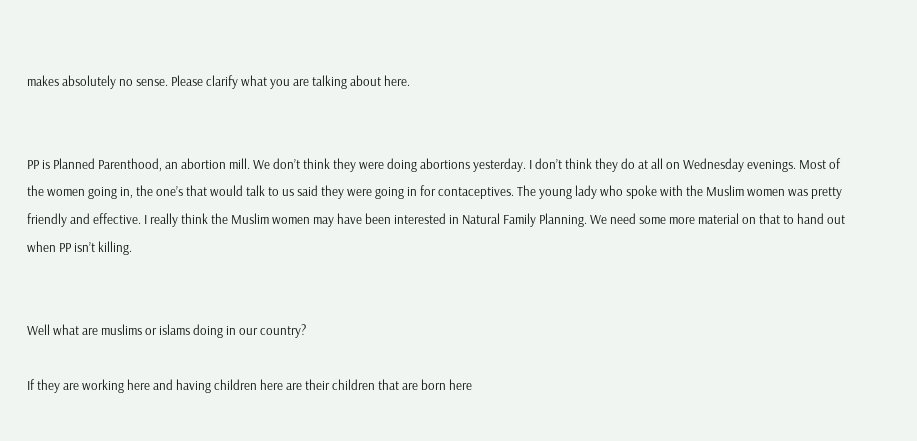makes absolutely no sense. Please clarify what you are talking about here.


PP is Planned Parenthood, an abortion mill. We don’t think they were doing abortions yesterday. I don’t think they do at all on Wednesday evenings. Most of the women going in, the one’s that would talk to us said they were going in for contaceptives. The young lady who spoke with the Muslim women was pretty friendly and effective. I really think the Muslim women may have been interested in Natural Family Planning. We need some more material on that to hand out when PP isn’t killing.


Well what are muslims or islams doing in our country?

If they are working here and having children here are their children that are born here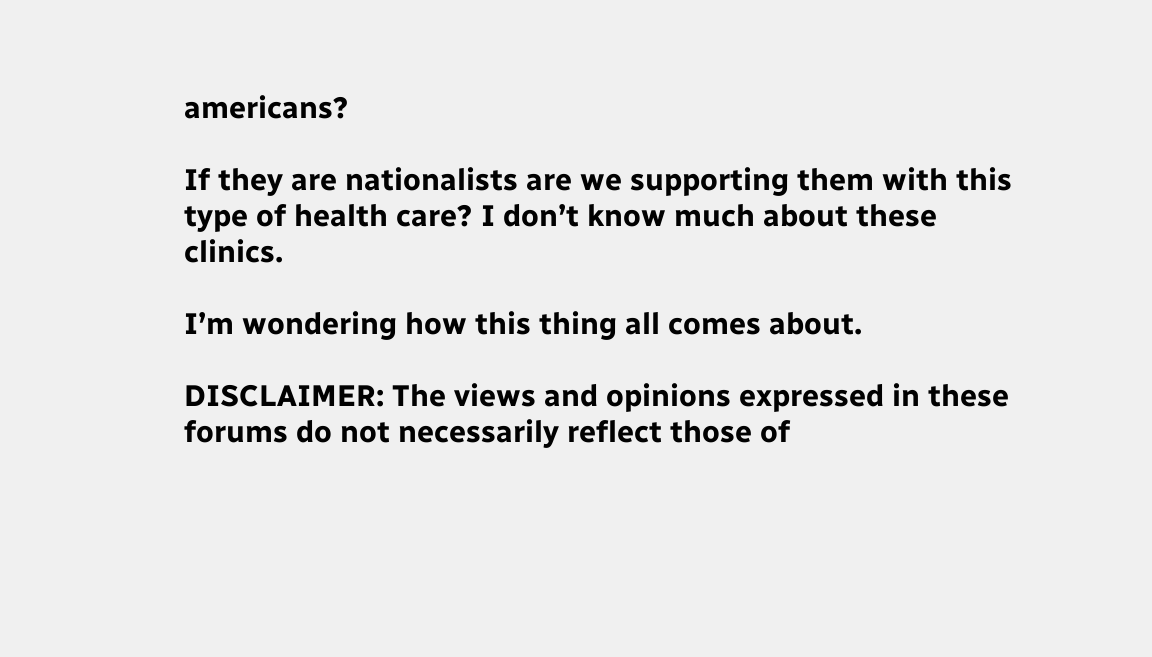americans?

If they are nationalists are we supporting them with this type of health care? I don’t know much about these clinics.

I’m wondering how this thing all comes about.

DISCLAIMER: The views and opinions expressed in these forums do not necessarily reflect those of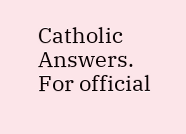Catholic Answers. For official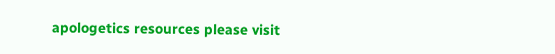apologetics resources please visit